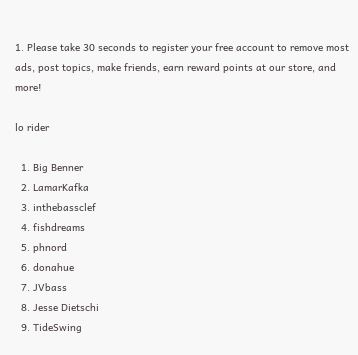1. Please take 30 seconds to register your free account to remove most ads, post topics, make friends, earn reward points at our store, and more!

lo rider

  1. Big Benner
  2. LamarKafka
  3. inthebassclef
  4. fishdreams
  5. phnord
  6. donahue
  7. JVbass
  8. Jesse Dietschi
  9. TideSwing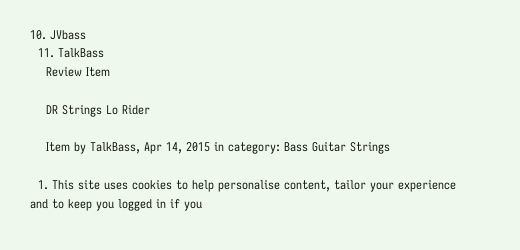10. JVbass
  11. TalkBass
    Review Item

    DR Strings Lo Rider

    Item by TalkBass, Apr 14, 2015 in category: Bass Guitar Strings

  1. This site uses cookies to help personalise content, tailor your experience and to keep you logged in if you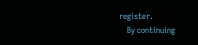register.
    By continuing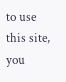to use this site, you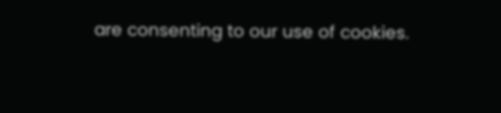are consenting to our use of cookies.